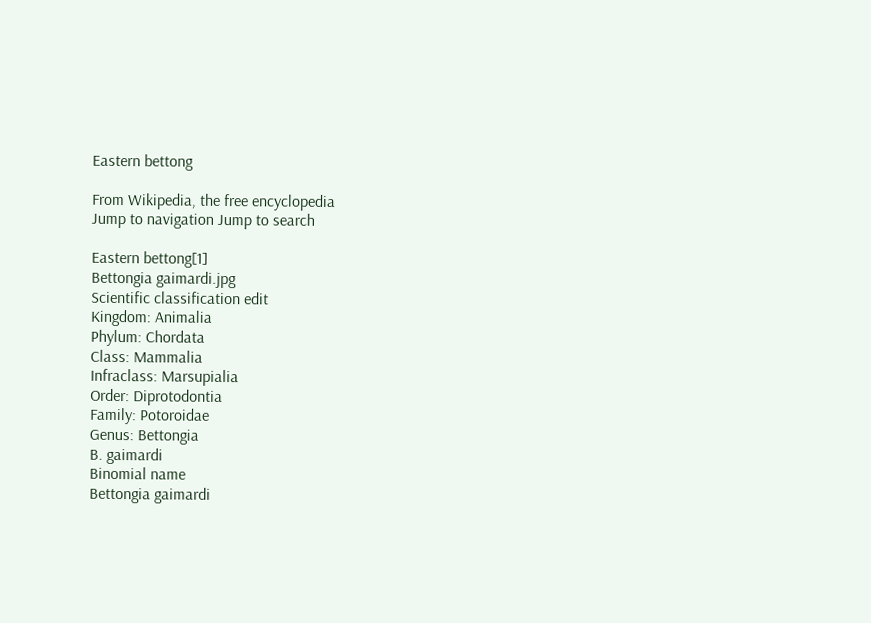Eastern bettong

From Wikipedia, the free encyclopedia
Jump to navigation Jump to search

Eastern bettong[1]
Bettongia gaimardi.jpg
Scientific classification edit
Kingdom: Animalia
Phylum: Chordata
Class: Mammalia
Infraclass: Marsupialia
Order: Diprotodontia
Family: Potoroidae
Genus: Bettongia
B. gaimardi
Binomial name
Bettongia gaimardi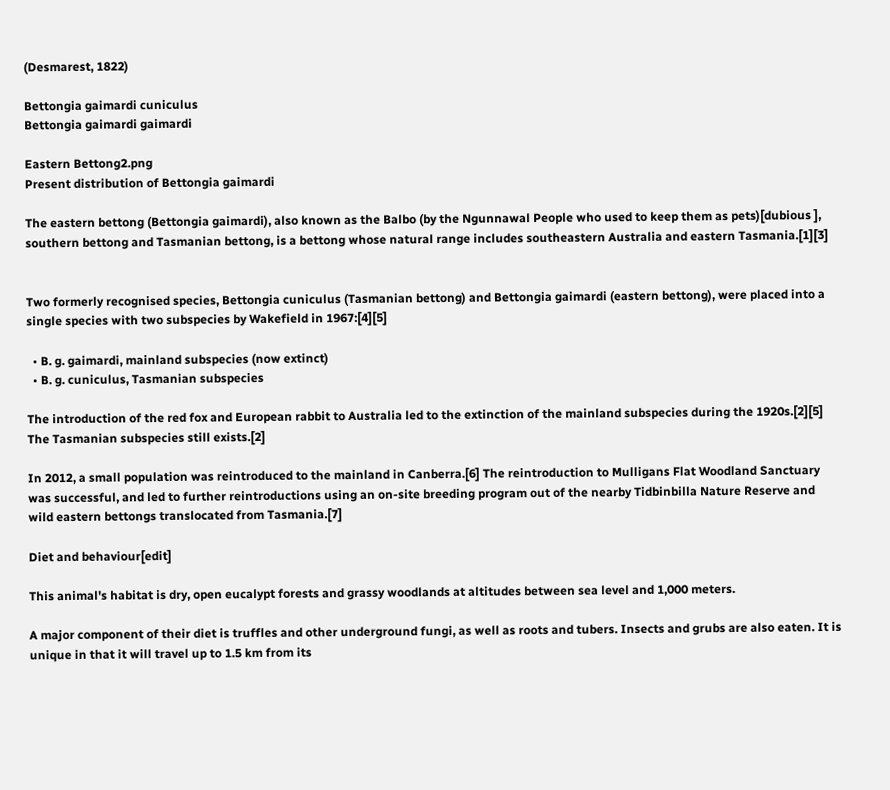(Desmarest, 1822)

Bettongia gaimardi cuniculus
Bettongia gaimardi gaimardi

Eastern Bettong2.png
Present distribution of Bettongia gaimardi

The eastern bettong (Bettongia gaimardi), also known as the Balbo (by the Ngunnawal People who used to keep them as pets)[dubious ], southern bettong and Tasmanian bettong, is a bettong whose natural range includes southeastern Australia and eastern Tasmania.[1][3]


Two formerly recognised species, Bettongia cuniculus (Tasmanian bettong) and Bettongia gaimardi (eastern bettong), were placed into a single species with two subspecies by Wakefield in 1967:[4][5]

  • B. g. gaimardi, mainland subspecies (now extinct)
  • B. g. cuniculus, Tasmanian subspecies

The introduction of the red fox and European rabbit to Australia led to the extinction of the mainland subspecies during the 1920s.[2][5] The Tasmanian subspecies still exists.[2]

In 2012, a small population was reintroduced to the mainland in Canberra.[6] The reintroduction to Mulligans Flat Woodland Sanctuary was successful, and led to further reintroductions using an on-site breeding program out of the nearby Tidbinbilla Nature Reserve and wild eastern bettongs translocated from Tasmania.[7]

Diet and behaviour[edit]

This animal's habitat is dry, open eucalypt forests and grassy woodlands at altitudes between sea level and 1,000 meters.

A major component of their diet is truffles and other underground fungi, as well as roots and tubers. Insects and grubs are also eaten. It is unique in that it will travel up to 1.5 km from its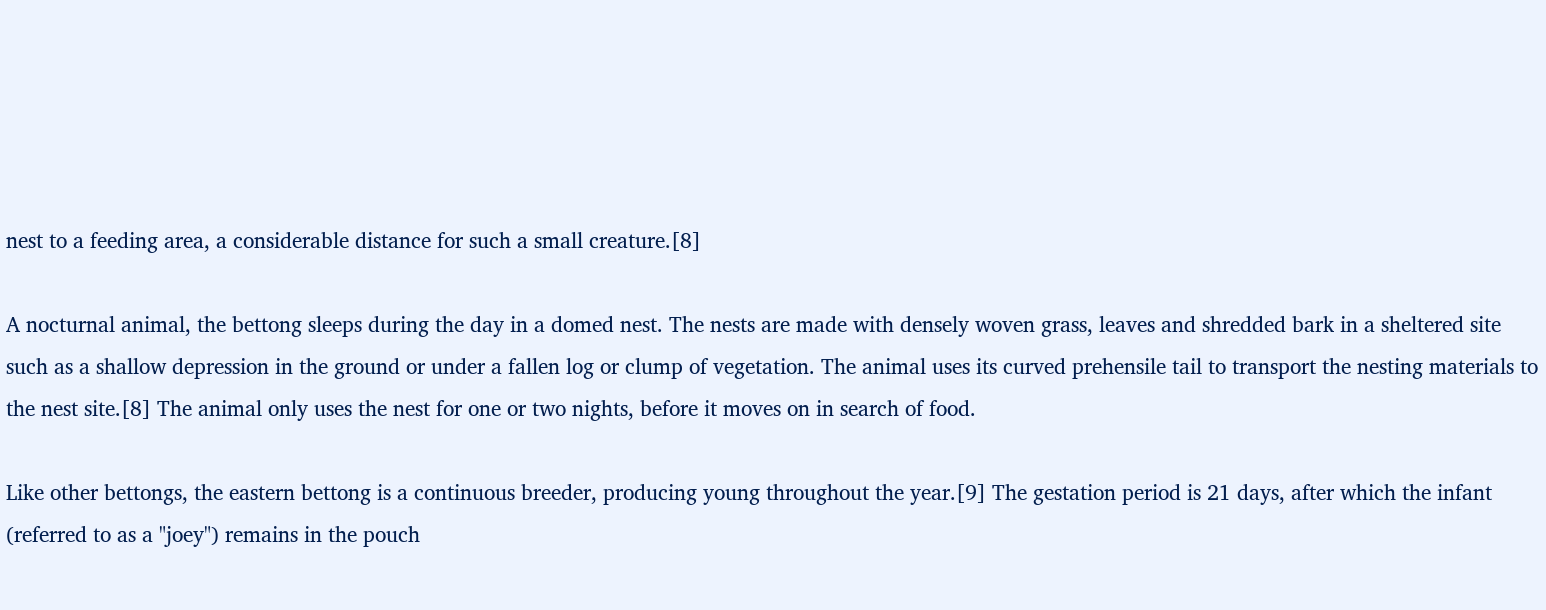nest to a feeding area, a considerable distance for such a small creature.[8]

A nocturnal animal, the bettong sleeps during the day in a domed nest. The nests are made with densely woven grass, leaves and shredded bark in a sheltered site such as a shallow depression in the ground or under a fallen log or clump of vegetation. The animal uses its curved prehensile tail to transport the nesting materials to the nest site.[8] The animal only uses the nest for one or two nights, before it moves on in search of food.

Like other bettongs, the eastern bettong is a continuous breeder, producing young throughout the year.[9] The gestation period is 21 days, after which the infant (referred to as a "joey") remains in the pouch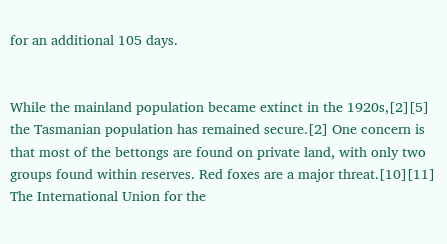for an additional 105 days.


While the mainland population became extinct in the 1920s,[2][5] the Tasmanian population has remained secure.[2] One concern is that most of the bettongs are found on private land, with only two groups found within reserves. Red foxes are a major threat.[10][11] The International Union for the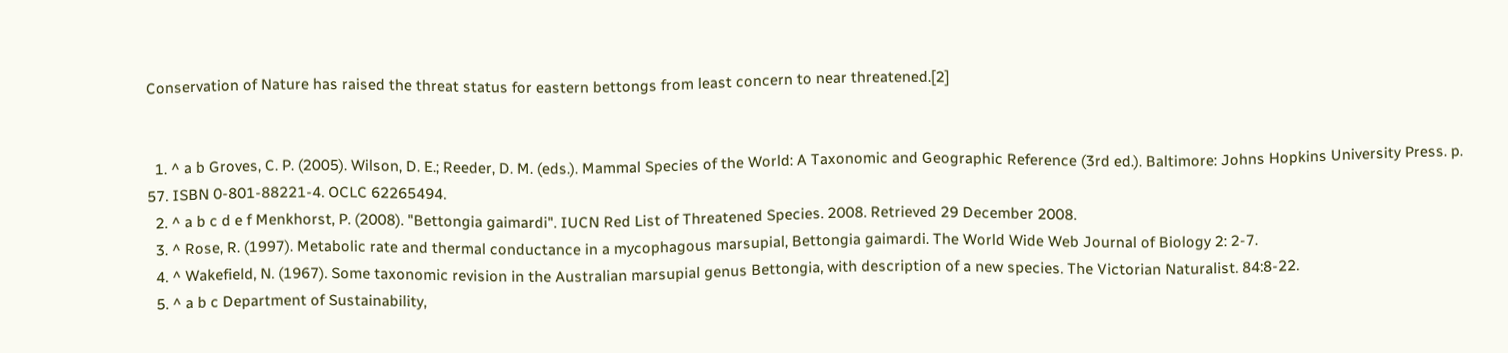Conservation of Nature has raised the threat status for eastern bettongs from least concern to near threatened.[2]


  1. ^ a b Groves, C. P. (2005). Wilson, D. E.; Reeder, D. M. (eds.). Mammal Species of the World: A Taxonomic and Geographic Reference (3rd ed.). Baltimore: Johns Hopkins University Press. p. 57. ISBN 0-801-88221-4. OCLC 62265494.
  2. ^ a b c d e f Menkhorst, P. (2008). "Bettongia gaimardi". IUCN Red List of Threatened Species. 2008. Retrieved 29 December 2008.
  3. ^ Rose, R. (1997). Metabolic rate and thermal conductance in a mycophagous marsupial, Bettongia gaimardi. The World Wide Web Journal of Biology 2: 2-7.
  4. ^ Wakefield, N. (1967). Some taxonomic revision in the Australian marsupial genus Bettongia, with description of a new species. The Victorian Naturalist. 84:8-22.
  5. ^ a b c Department of Sustainability,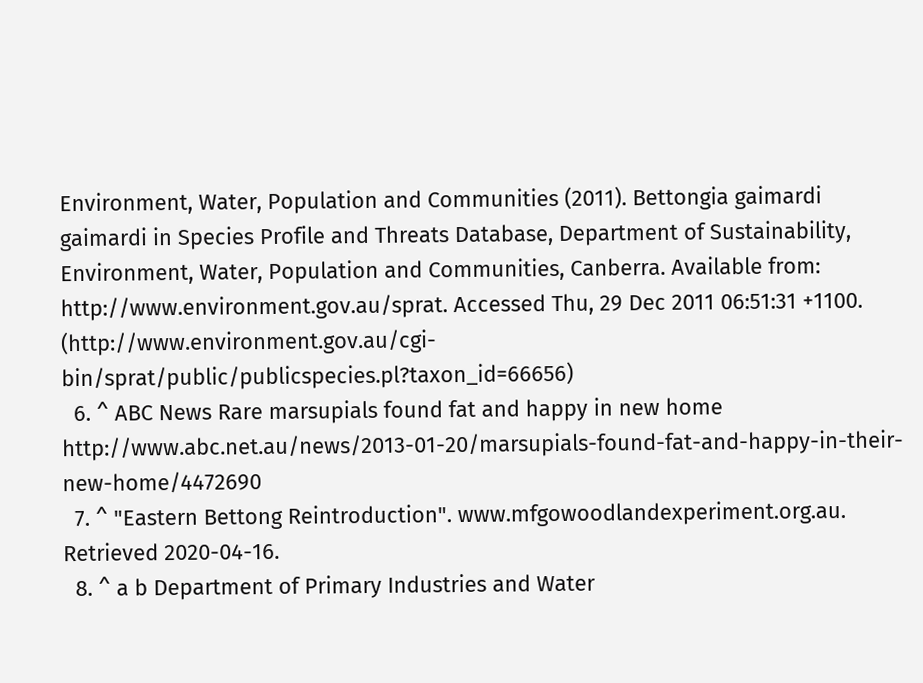Environment, Water, Population and Communities (2011). Bettongia gaimardi gaimardi in Species Profile and Threats Database, Department of Sustainability, Environment, Water, Population and Communities, Canberra. Available from: http://www.environment.gov.au/sprat. Accessed Thu, 29 Dec 2011 06:51:31 +1100. (http://www.environment.gov.au/cgi-bin/sprat/public/publicspecies.pl?taxon_id=66656)
  6. ^ ABC News Rare marsupials found fat and happy in new home http://www.abc.net.au/news/2013-01-20/marsupials-found-fat-and-happy-in-their-new-home/4472690
  7. ^ "Eastern Bettong Reintroduction". www.mfgowoodlandexperiment.org.au. Retrieved 2020-04-16.
  8. ^ a b Department of Primary Industries and Water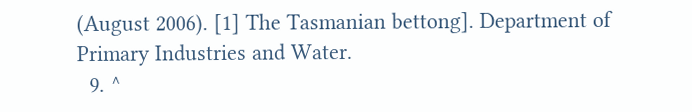(August 2006). [1] The Tasmanian bettong]. Department of Primary Industries and Water.
  9. ^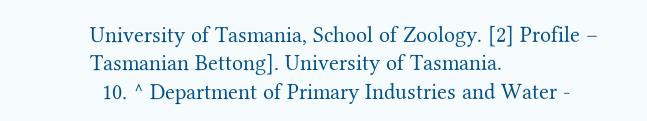University of Tasmania, School of Zoology. [2] Profile – Tasmanian Bettong]. University of Tasmania.
  10. ^ Department of Primary Industries and Water -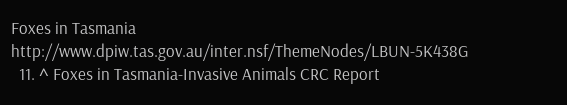Foxes in Tasmania http://www.dpiw.tas.gov.au/inter.nsf/ThemeNodes/LBUN-5K438G
  11. ^ Foxes in Tasmania-Invasive Animals CRC Report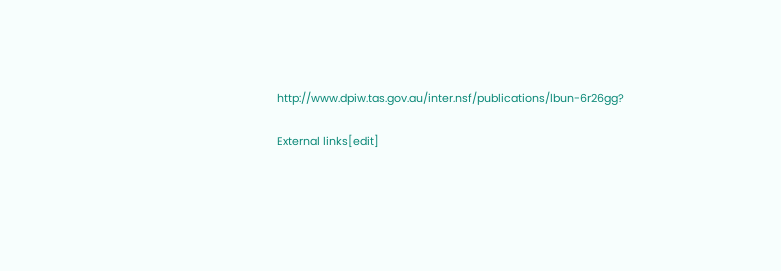http://www.dpiw.tas.gov.au/inter.nsf/publications/lbun-6r26gg?

External links[edit]